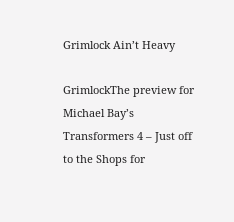Grimlock Ain’t Heavy

GrimlockThe preview for Michael Bay’s Transformers 4 – Just off to the Shops for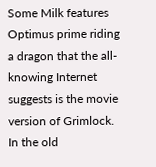Some Milk features Optimus prime riding a dragon that the all-knowing Internet suggests is the movie version of Grimlock. In the old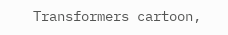Transformers cartoon,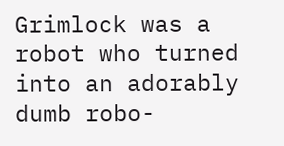Grimlock was a robot who turned into an adorably dumb robo-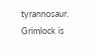tyrannosaur.  Grimlock is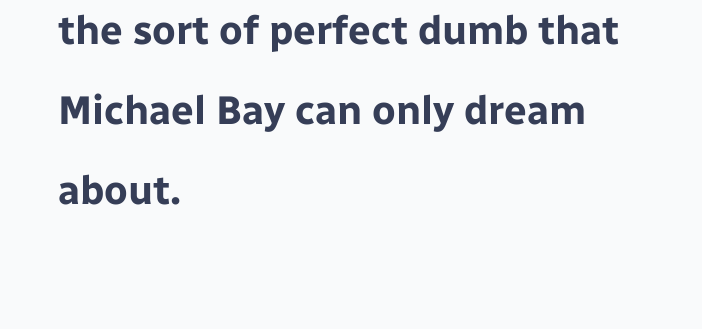the sort of perfect dumb that Michael Bay can only dream about.